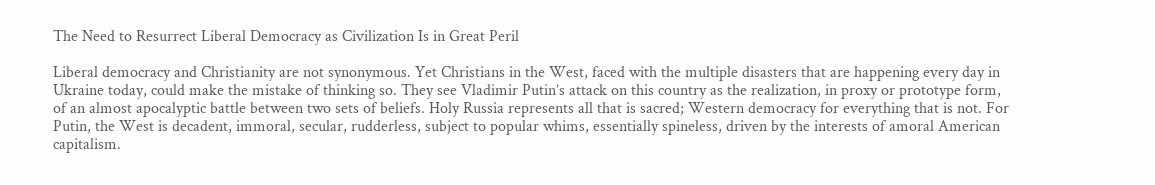The Need to Resurrect Liberal Democracy as Civilization Is in Great Peril

Liberal democracy and Christianity are not synonymous. Yet Christians in the West, faced with the multiple disasters that are happening every day in Ukraine today, could make the mistake of thinking so. They see Vladimir Putin’s attack on this country as the realization, in proxy or prototype form, of an almost apocalyptic battle between two sets of beliefs. Holy Russia represents all that is sacred; Western democracy for everything that is not. For Putin, the West is decadent, immoral, secular, rudderless, subject to popular whims, essentially spineless, driven by the interests of amoral American capitalism.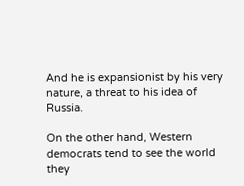And he is expansionist by his very nature, a threat to his idea of Russia.

On the other hand, Western democrats tend to see the world they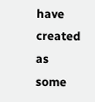have created as some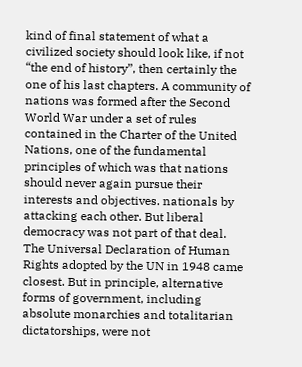kind of final statement of what a civilized society should look like, if not “the end of history”, then certainly the one of his last chapters. A community of nations was formed after the Second World War under a set of rules contained in the Charter of the United Nations, one of the fundamental principles of which was that nations should never again pursue their interests and objectives. nationals by attacking each other. But liberal democracy was not part of that deal. The Universal Declaration of Human Rights adopted by the UN in 1948 came closest. But in principle, alternative forms of government, including absolute monarchies and totalitarian dictatorships, were not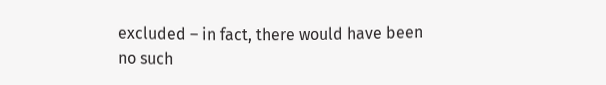excluded – in fact, there would have been no such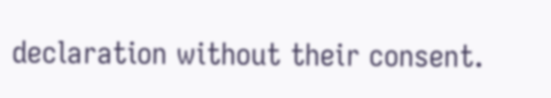declaration without their consent.